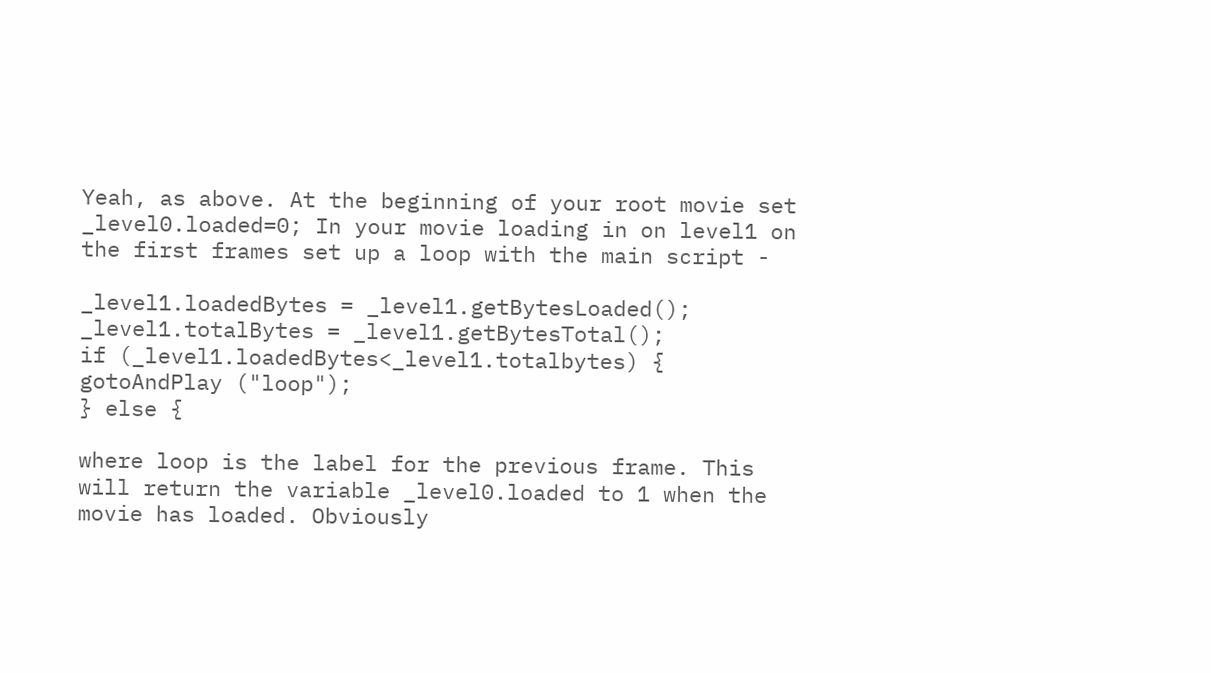Yeah, as above. At the beginning of your root movie set _level0.loaded=0; In your movie loading in on level1 on the first frames set up a loop with the main script -

_level1.loadedBytes = _level1.getBytesLoaded();
_level1.totalBytes = _level1.getBytesTotal();
if (_level1.loadedBytes<_level1.totalbytes) {
gotoAndPlay ("loop");
} else {

where loop is the label for the previous frame. This will return the variable _level0.loaded to 1 when the movie has loaded. Obviously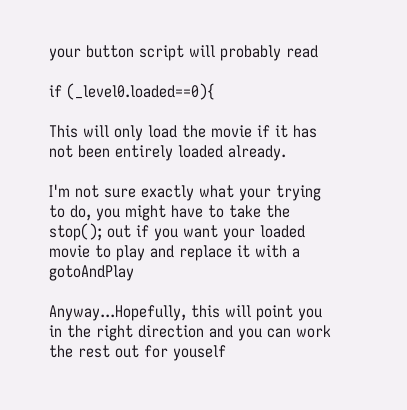your button script will probably read

if (_level0.loaded==0){

This will only load the movie if it has not been entirely loaded already.

I'm not sure exactly what your trying to do, you might have to take the stop(); out if you want your loaded movie to play and replace it with a gotoAndPlay

Anyway...Hopefully, this will point you in the right direction and you can work the rest out for youself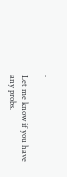.

Let me know if you have any probs.